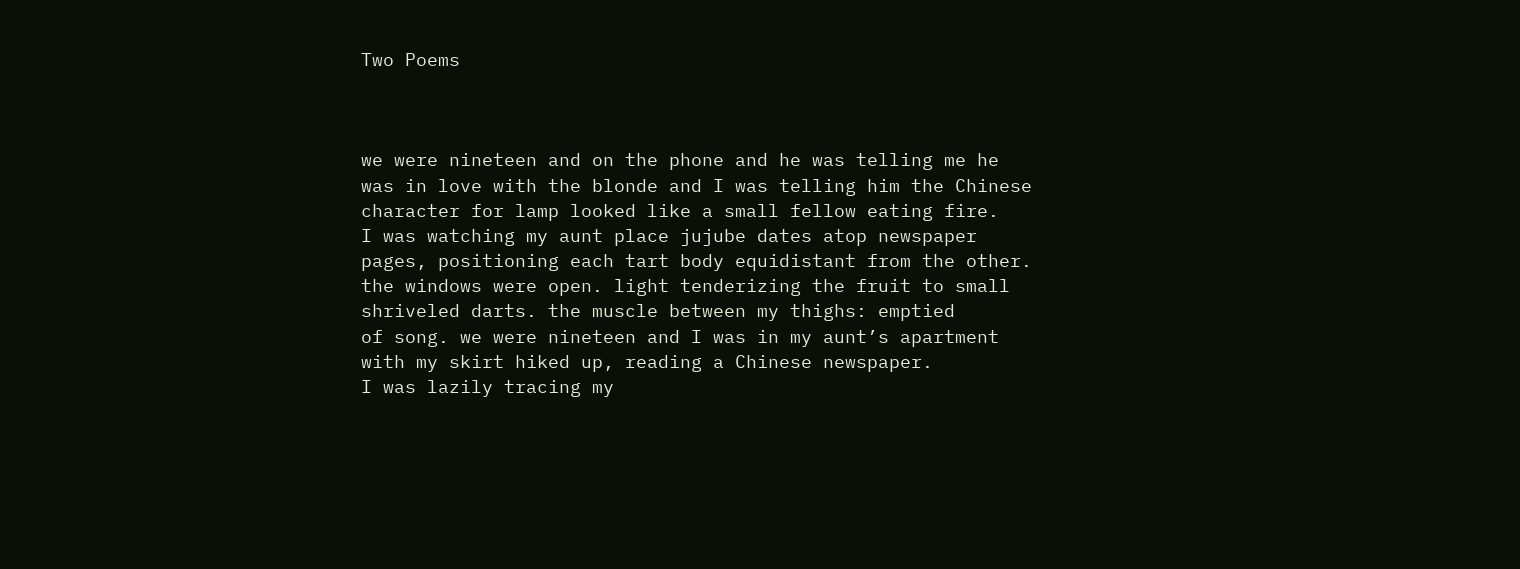Two Poems



we were nineteen and on the phone and he was telling me he
was in love with the blonde and I was telling him the Chinese
character for lamp looked like a small fellow eating fire.
I was watching my aunt place jujube dates atop newspaper
pages, positioning each tart body equidistant from the other.
the windows were open. light tenderizing the fruit to small
shriveled darts. the muscle between my thighs: emptied
of song. we were nineteen and I was in my aunt’s apartment
with my skirt hiked up, reading a Chinese newspaper.
I was lazily tracing my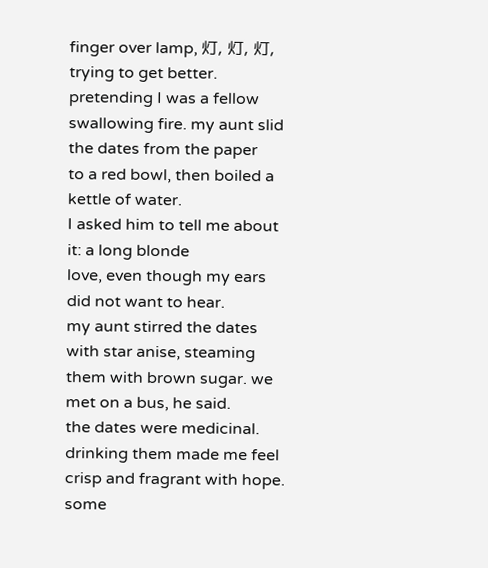finger over lamp, 灯, 灯, 灯,
trying to get better. pretending I was a fellow
swallowing fire. my aunt slid the dates from the paper
to a red bowl, then boiled a kettle of water.
I asked him to tell me about it: a long blonde
love, even though my ears did not want to hear.
my aunt stirred the dates with star anise, steaming
them with brown sugar. we met on a bus, he said.
the dates were medicinal. drinking them made me feel
crisp and fragrant with hope. some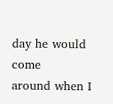day he would come
around when I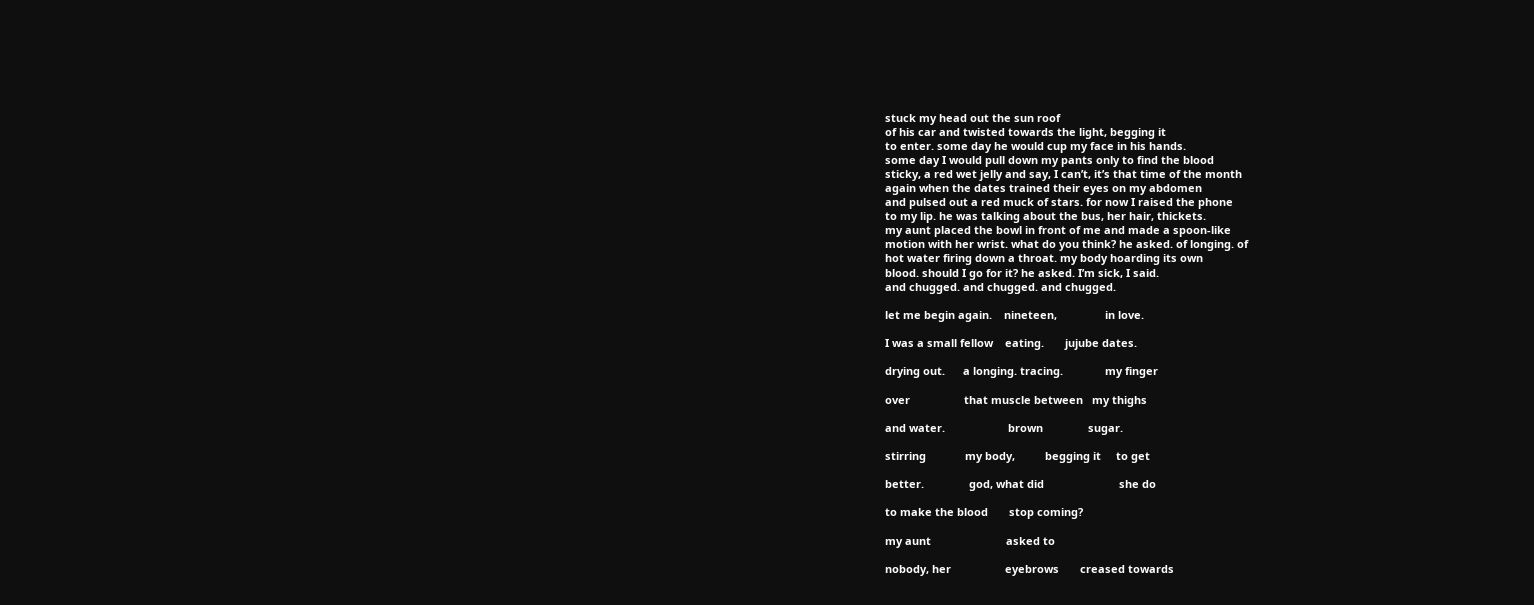stuck my head out the sun roof
of his car and twisted towards the light, begging it
to enter. some day he would cup my face in his hands.
some day I would pull down my pants only to find the blood
sticky, a red wet jelly and say, I can’t, it’s that time of the month
again when the dates trained their eyes on my abdomen
and pulsed out a red muck of stars. for now I raised the phone
to my lip. he was talking about the bus, her hair, thickets.
my aunt placed the bowl in front of me and made a spoon-like
motion with her wrist. what do you think? he asked. of longing. of
hot water firing down a throat. my body hoarding its own
blood. should I go for it? he asked. I’m sick, I said.
and chugged. and chugged. and chugged.

let me begin again.    nineteen,                in love.

I was a small fellow    eating.       jujube dates.

drying out.      a longing. tracing.              my finger

over                  that muscle between   my thighs

and water.                     brown               sugar.

stirring             my body,          begging it     to get

better.               god, what did                         she do

to make the blood       stop coming?

my aunt                         asked to

nobody, her                  eyebrows       creased towards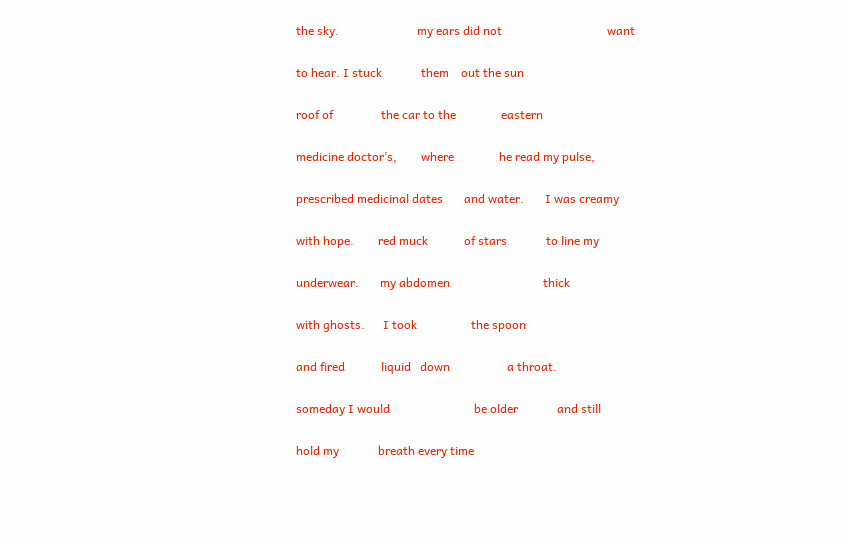the sky.                          my ears did not                                   want

to hear. I stuck             them    out the sun

roof of                the car to the               eastern

medicine doctor’s,        where               he read my pulse,

prescribed medicinal dates       and water.       I was creamy

with hope.        red muck            of stars             to line my

underwear.       my abdomen                               thick

with ghosts.      I took                  the spoon

and fired            liquid   down                   a throat.

someday I would                            be older             and still

hold my             breath every time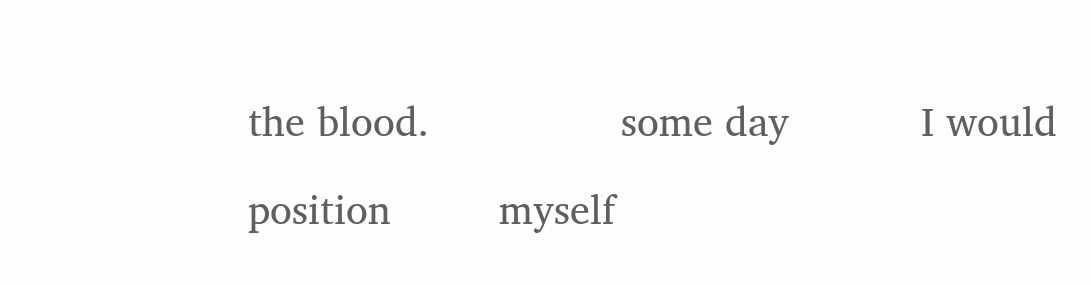the blood.                some day           I would

position         myself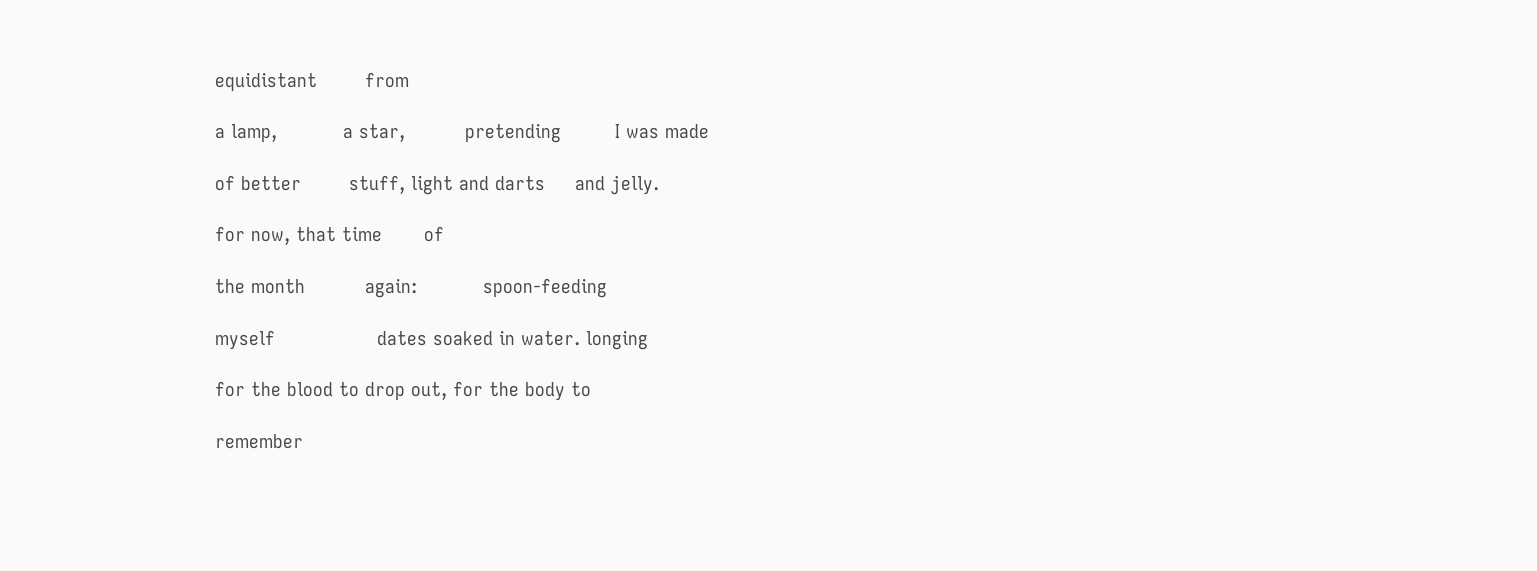equidistant        from

a lamp,           a star,          pretending         I was made

of better        stuff, light and darts     and jelly.

for now, that time       of

the month          again:           spoon-feeding

myself                 dates soaked in water. longing

for the blood to drop out, for the body to

remember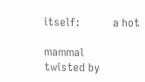itself:           a hot

mammal                                       twisted by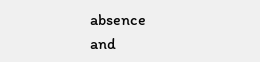absence                           and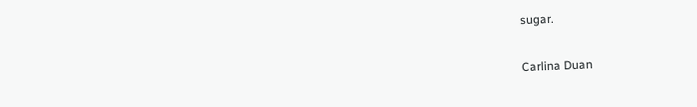sugar.

Carlina Duan